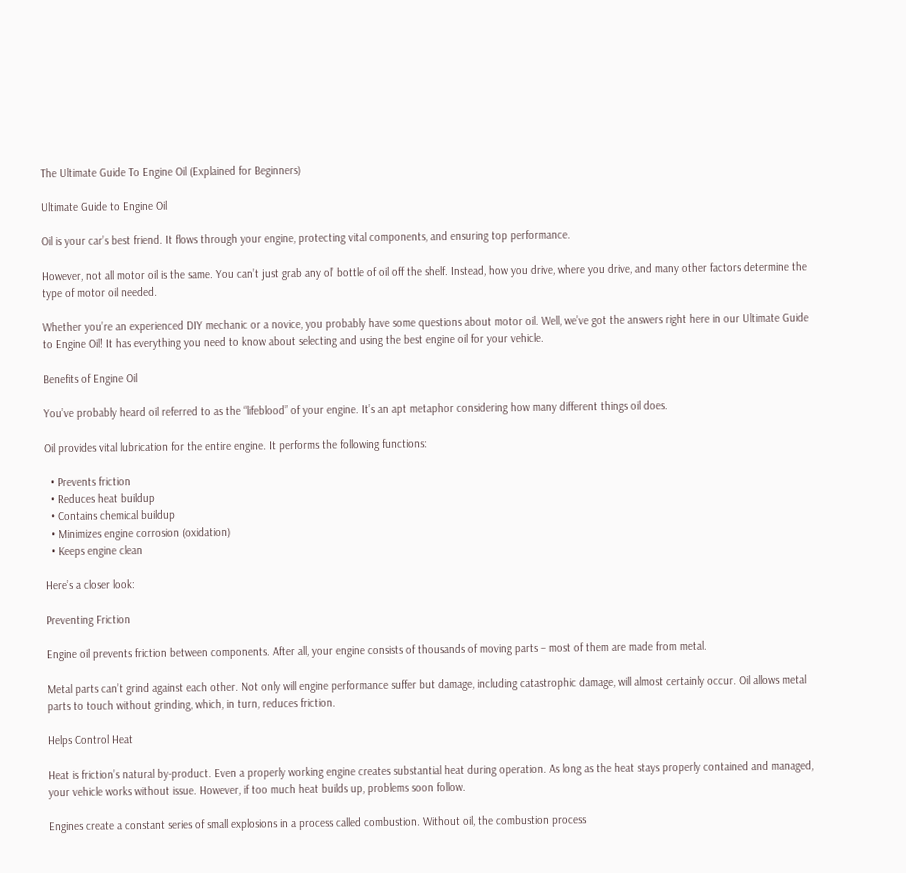The Ultimate Guide To Engine Oil (Explained for Beginners)

Ultimate Guide to Engine Oil

Oil is your car’s best friend. It flows through your engine, protecting vital components, and ensuring top performance.

However, not all motor oil is the same. You can’t just grab any ol’ bottle of oil off the shelf. Instead, how you drive, where you drive, and many other factors determine the type of motor oil needed.

Whether you’re an experienced DIY mechanic or a novice, you probably have some questions about motor oil. Well, we’ve got the answers right here in our Ultimate Guide to Engine Oil! It has everything you need to know about selecting and using the best engine oil for your vehicle.

Benefits of Engine Oil

You’ve probably heard oil referred to as the “lifeblood” of your engine. It’s an apt metaphor considering how many different things oil does.

Oil provides vital lubrication for the entire engine. It performs the following functions:

  • Prevents friction
  • Reduces heat buildup
  • Contains chemical buildup
  • Minimizes engine corrosion (oxidation)
  • Keeps engine clean

Here’s a closer look:

Preventing Friction

Engine oil prevents friction between components. After all, your engine consists of thousands of moving parts – most of them are made from metal.

Metal parts can’t grind against each other. Not only will engine performance suffer but damage, including catastrophic damage, will almost certainly occur. Oil allows metal parts to touch without grinding, which, in turn, reduces friction.

Helps Control Heat

Heat is friction’s natural by-product. Even a properly working engine creates substantial heat during operation. As long as the heat stays properly contained and managed, your vehicle works without issue. However, if too much heat builds up, problems soon follow.

Engines create a constant series of small explosions in a process called combustion. Without oil, the combustion process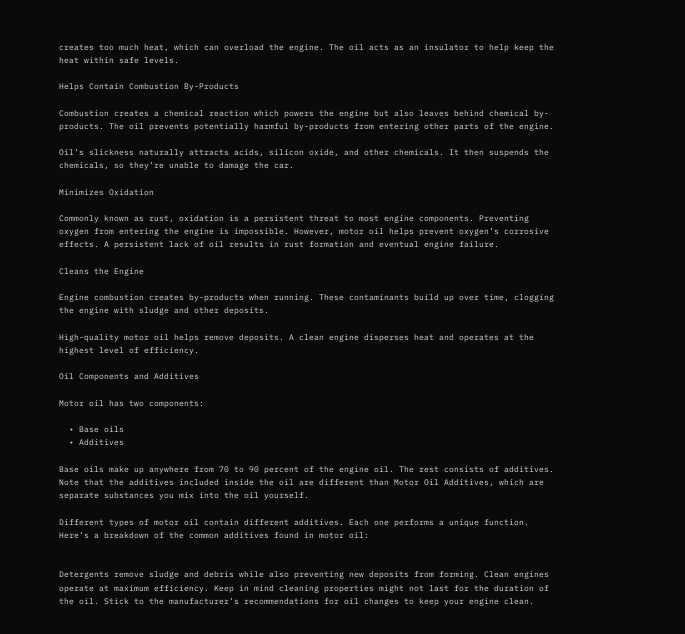creates too much heat, which can overload the engine. The oil acts as an insulator to help keep the heat within safe levels.

Helps Contain Combustion By-Products

Combustion creates a chemical reaction which powers the engine but also leaves behind chemical by-products. The oil prevents potentially harmful by-products from entering other parts of the engine.

Oil’s slickness naturally attracts acids, silicon oxide, and other chemicals. It then suspends the chemicals, so they’re unable to damage the car.

Minimizes Oxidation

Commonly known as rust, oxidation is a persistent threat to most engine components. Preventing oxygen from entering the engine is impossible. However, motor oil helps prevent oxygen’s corrosive effects. A persistent lack of oil results in rust formation and eventual engine failure.

Cleans the Engine

Engine combustion creates by-products when running. These contaminants build up over time, clogging the engine with sludge and other deposits.

High-quality motor oil helps remove deposits. A clean engine disperses heat and operates at the highest level of efficiency.

Oil Components and Additives

Motor oil has two components:

  • Base oils
  • Additives

Base oils make up anywhere from 70 to 90 percent of the engine oil. The rest consists of additives. Note that the additives included inside the oil are different than Motor Oil Additives, which are separate substances you mix into the oil yourself.

Different types of motor oil contain different additives. Each one performs a unique function. Here’s a breakdown of the common additives found in motor oil:


Detergents remove sludge and debris while also preventing new deposits from forming. Clean engines operate at maximum efficiency. Keep in mind cleaning properties might not last for the duration of the oil. Stick to the manufacturer’s recommendations for oil changes to keep your engine clean.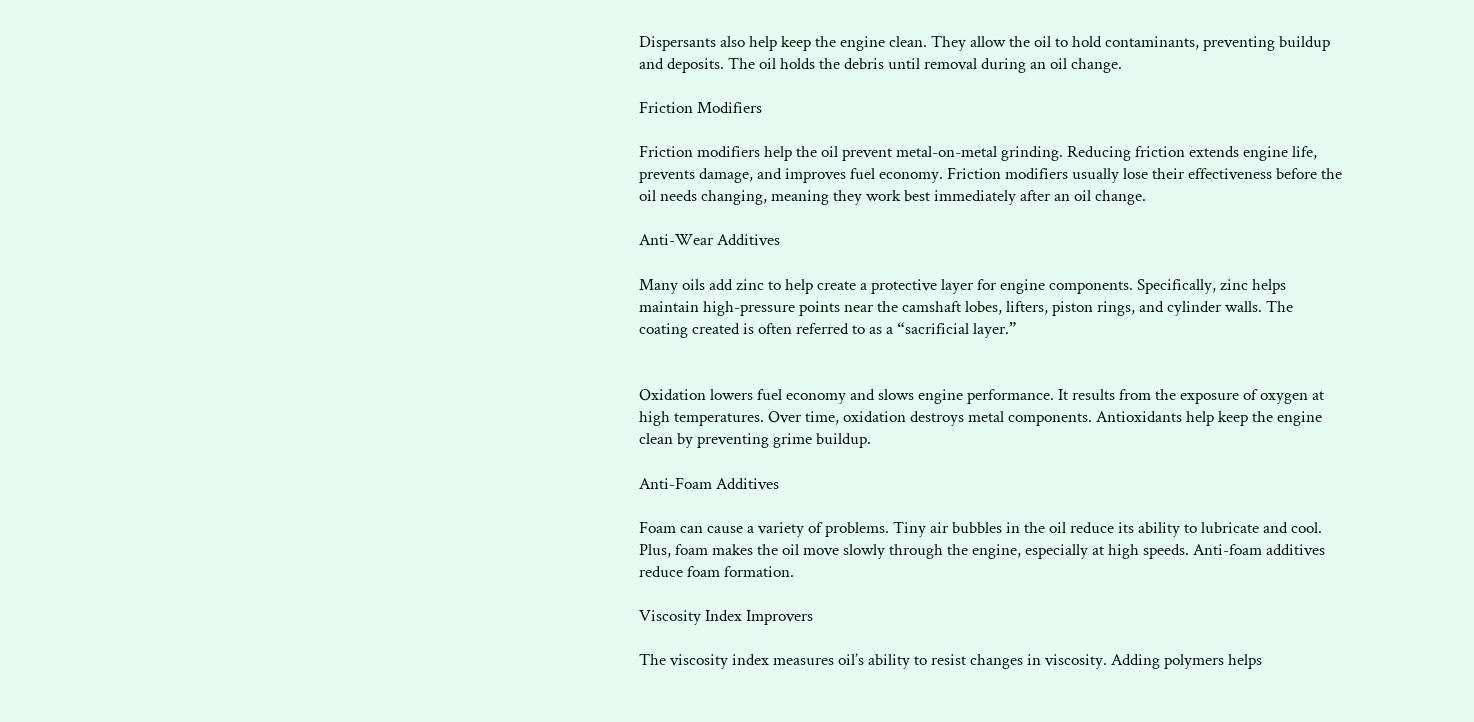Dispersants also help keep the engine clean. They allow the oil to hold contaminants, preventing buildup and deposits. The oil holds the debris until removal during an oil change.

Friction Modifiers

Friction modifiers help the oil prevent metal-on-metal grinding. Reducing friction extends engine life, prevents damage, and improves fuel economy. Friction modifiers usually lose their effectiveness before the oil needs changing, meaning they work best immediately after an oil change.

Anti-Wear Additives

Many oils add zinc to help create a protective layer for engine components. Specifically, zinc helps maintain high-pressure points near the camshaft lobes, lifters, piston rings, and cylinder walls. The coating created is often referred to as a “sacrificial layer.”


Oxidation lowers fuel economy and slows engine performance. It results from the exposure of oxygen at high temperatures. Over time, oxidation destroys metal components. Antioxidants help keep the engine clean by preventing grime buildup.

Anti-Foam Additives

Foam can cause a variety of problems. Tiny air bubbles in the oil reduce its ability to lubricate and cool. Plus, foam makes the oil move slowly through the engine, especially at high speeds. Anti-foam additives reduce foam formation.

Viscosity Index Improvers

The viscosity index measures oil’s ability to resist changes in viscosity. Adding polymers helps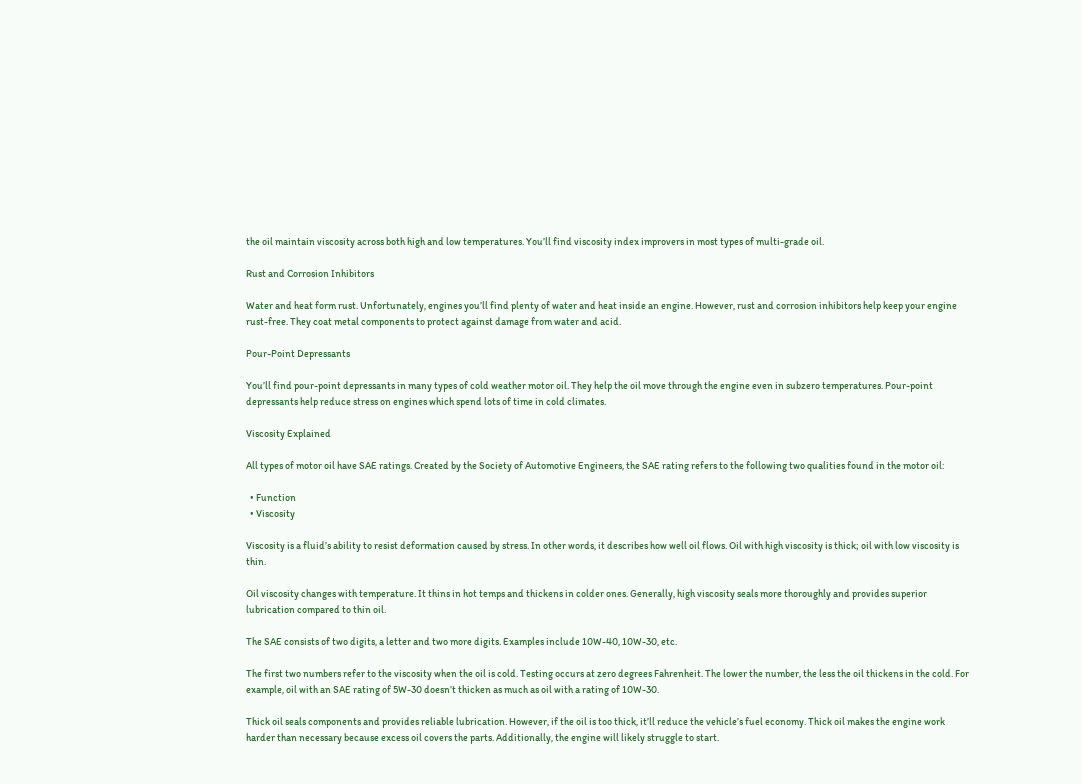the oil maintain viscosity across both high and low temperatures. You’ll find viscosity index improvers in most types of multi-grade oil.

Rust and Corrosion Inhibitors

Water and heat form rust. Unfortunately, engines you’ll find plenty of water and heat inside an engine. However, rust and corrosion inhibitors help keep your engine rust-free. They coat metal components to protect against damage from water and acid.

Pour-Point Depressants

You’ll find pour-point depressants in many types of cold weather motor oil. They help the oil move through the engine even in subzero temperatures. Pour-point depressants help reduce stress on engines which spend lots of time in cold climates.

Viscosity Explained

All types of motor oil have SAE ratings. Created by the Society of Automotive Engineers, the SAE rating refers to the following two qualities found in the motor oil:

  • Function
  • Viscosity

Viscosity is a fluid’s ability to resist deformation caused by stress. In other words, it describes how well oil flows. Oil with high viscosity is thick; oil with low viscosity is thin.

Oil viscosity changes with temperature. It thins in hot temps and thickens in colder ones. Generally, high viscosity seals more thoroughly and provides superior lubrication compared to thin oil.

The SAE consists of two digits, a letter and two more digits. Examples include 10W-40, 10W-30, etc.

The first two numbers refer to the viscosity when the oil is cold. Testing occurs at zero degrees Fahrenheit. The lower the number, the less the oil thickens in the cold. For example, oil with an SAE rating of 5W-30 doesn’t thicken as much as oil with a rating of 10W-30.

Thick oil seals components and provides reliable lubrication. However, if the oil is too thick, it’ll reduce the vehicle’s fuel economy. Thick oil makes the engine work harder than necessary because excess oil covers the parts. Additionally, the engine will likely struggle to start.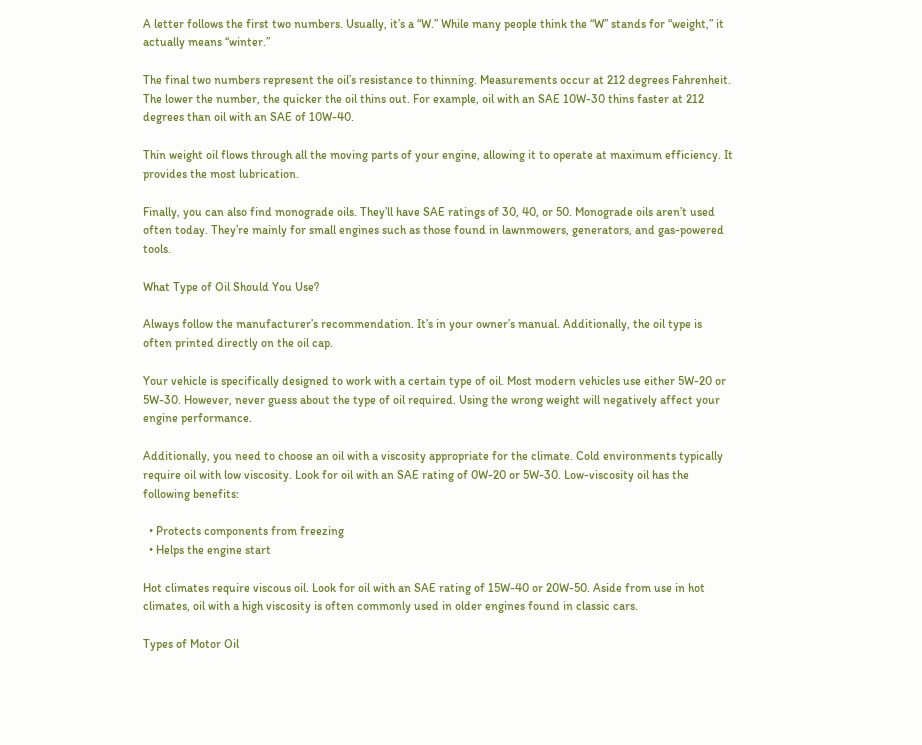A letter follows the first two numbers. Usually, it’s a “W.” While many people think the “W” stands for “weight,” it actually means “winter.”

The final two numbers represent the oil’s resistance to thinning. Measurements occur at 212 degrees Fahrenheit. The lower the number, the quicker the oil thins out. For example, oil with an SAE 10W-30 thins faster at 212 degrees than oil with an SAE of 10W-40.

Thin weight oil flows through all the moving parts of your engine, allowing it to operate at maximum efficiency. It provides the most lubrication.

Finally, you can also find monograde oils. They’ll have SAE ratings of 30, 40, or 50. Monograde oils aren’t used often today. They’re mainly for small engines such as those found in lawnmowers, generators, and gas-powered tools.

What Type of Oil Should You Use?

Always follow the manufacturer’s recommendation. It’s in your owner’s manual. Additionally, the oil type is often printed directly on the oil cap.

Your vehicle is specifically designed to work with a certain type of oil. Most modern vehicles use either 5W-20 or 5W-30. However, never guess about the type of oil required. Using the wrong weight will negatively affect your engine performance.

Additionally, you need to choose an oil with a viscosity appropriate for the climate. Cold environments typically require oil with low viscosity. Look for oil with an SAE rating of 0W-20 or 5W-30. Low-viscosity oil has the following benefits:

  • Protects components from freezing
  • Helps the engine start

Hot climates require viscous oil. Look for oil with an SAE rating of 15W-40 or 20W-50. Aside from use in hot climates, oil with a high viscosity is often commonly used in older engines found in classic cars.

Types of Motor Oil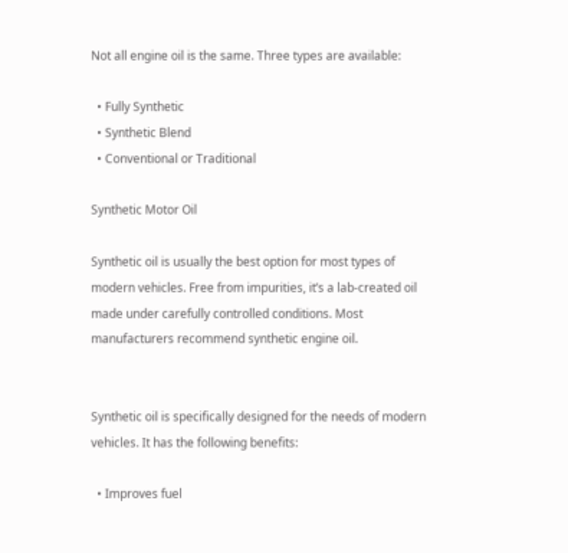Not all engine oil is the same. Three types are available:

  • Fully Synthetic
  • Synthetic Blend
  • Conventional or Traditional

Synthetic Motor Oil

Synthetic oil is usually the best option for most types of modern vehicles. Free from impurities, it’s a lab-created oil made under carefully controlled conditions. Most manufacturers recommend synthetic engine oil.


Synthetic oil is specifically designed for the needs of modern vehicles. It has the following benefits:

  • Improves fuel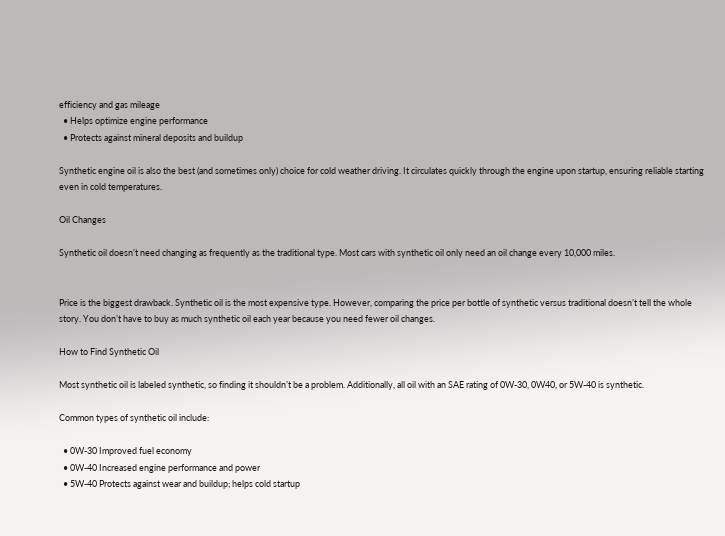efficiency and gas mileage
  • Helps optimize engine performance
  • Protects against mineral deposits and buildup

Synthetic engine oil is also the best (and sometimes only) choice for cold weather driving. It circulates quickly through the engine upon startup, ensuring reliable starting even in cold temperatures.

Oil Changes

Synthetic oil doesn’t need changing as frequently as the traditional type. Most cars with synthetic oil only need an oil change every 10,000 miles.


Price is the biggest drawback. Synthetic oil is the most expensive type. However, comparing the price per bottle of synthetic versus traditional doesn’t tell the whole story. You don’t have to buy as much synthetic oil each year because you need fewer oil changes.

How to Find Synthetic Oil

Most synthetic oil is labeled synthetic, so finding it shouldn’t be a problem. Additionally, all oil with an SAE rating of 0W-30, 0W40, or 5W-40 is synthetic.

Common types of synthetic oil include:

  • 0W-30 Improved fuel economy
  • 0W-40 Increased engine performance and power
  • 5W-40 Protects against wear and buildup; helps cold startup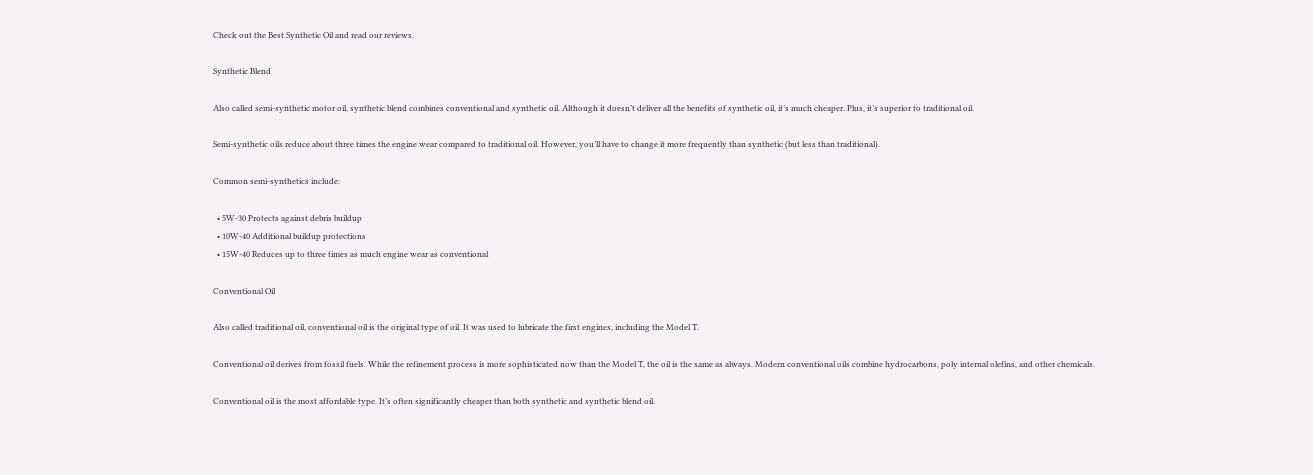Check out the Best Synthetic Oil and read our reviews.

Synthetic Blend

Also called semi-synthetic motor oil, synthetic blend combines conventional and synthetic oil. Although it doesn’t deliver all the benefits of synthetic oil, it’s much cheaper. Plus, it’s superior to traditional oil.

Semi-synthetic oils reduce about three times the engine wear compared to traditional oil. However, you’ll have to change it more frequently than synthetic (but less than traditional).

Common semi-synthetics include:

  • 5W-30 Protects against debris buildup
  • 10W-40 Additional buildup protections
  • 15W-40 Reduces up to three times as much engine wear as conventional

Conventional Oil

Also called traditional oil, conventional oil is the original type of oil. It was used to lubricate the first engines, including the Model T.

Conventional oil derives from fossil fuels. While the refinement process is more sophisticated now than the Model T, the oil is the same as always. Modern conventional oils combine hydrocarbons, poly internal olefins, and other chemicals.

Conventional oil is the most affordable type. It’s often significantly cheaper than both synthetic and synthetic blend oil.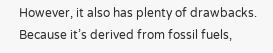However, it also has plenty of drawbacks. Because it’s derived from fossil fuels,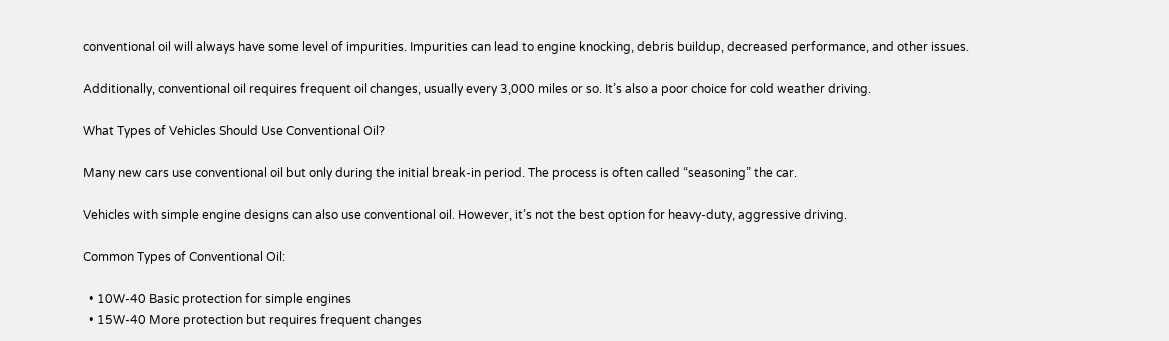conventional oil will always have some level of impurities. Impurities can lead to engine knocking, debris buildup, decreased performance, and other issues.

Additionally, conventional oil requires frequent oil changes, usually every 3,000 miles or so. It’s also a poor choice for cold weather driving.

What Types of Vehicles Should Use Conventional Oil?

Many new cars use conventional oil but only during the initial break-in period. The process is often called “seasoning” the car.

Vehicles with simple engine designs can also use conventional oil. However, it’s not the best option for heavy-duty, aggressive driving.

Common Types of Conventional Oil:

  • 10W-40 Basic protection for simple engines
  • 15W-40 More protection but requires frequent changes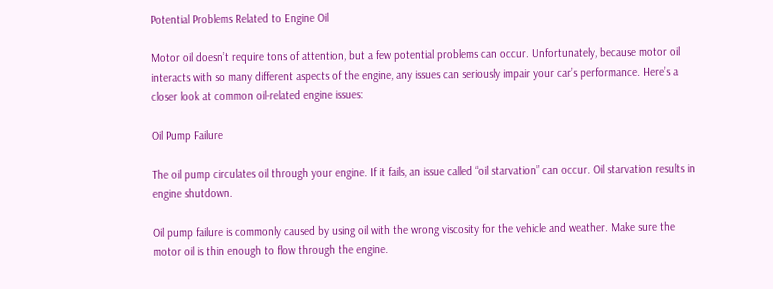Potential Problems Related to Engine Oil

Motor oil doesn’t require tons of attention, but a few potential problems can occur. Unfortunately, because motor oil interacts with so many different aspects of the engine, any issues can seriously impair your car’s performance. Here’s a closer look at common oil-related engine issues:

Oil Pump Failure

The oil pump circulates oil through your engine. If it fails, an issue called “oil starvation” can occur. Oil starvation results in engine shutdown.

Oil pump failure is commonly caused by using oil with the wrong viscosity for the vehicle and weather. Make sure the motor oil is thin enough to flow through the engine.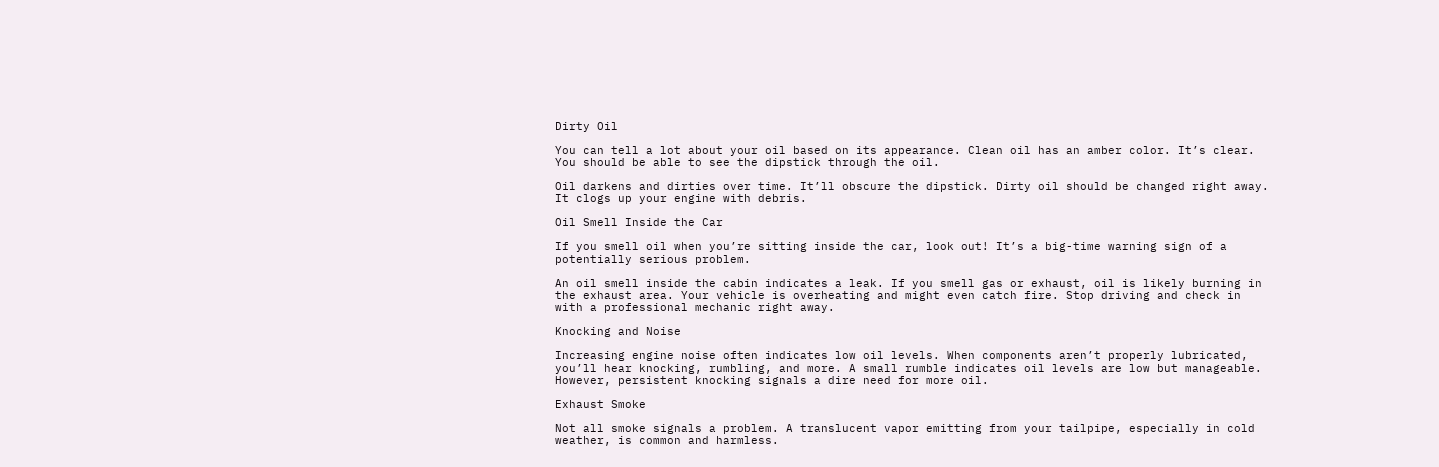Dirty Oil

You can tell a lot about your oil based on its appearance. Clean oil has an amber color. It’s clear. You should be able to see the dipstick through the oil.

Oil darkens and dirties over time. It’ll obscure the dipstick. Dirty oil should be changed right away. It clogs up your engine with debris.

Oil Smell Inside the Car

If you smell oil when you’re sitting inside the car, look out! It’s a big-time warning sign of a potentially serious problem.

An oil smell inside the cabin indicates a leak. If you smell gas or exhaust, oil is likely burning in the exhaust area. Your vehicle is overheating and might even catch fire. Stop driving and check in with a professional mechanic right away.

Knocking and Noise

Increasing engine noise often indicates low oil levels. When components aren’t properly lubricated, you’ll hear knocking, rumbling, and more. A small rumble indicates oil levels are low but manageable. However, persistent knocking signals a dire need for more oil.

Exhaust Smoke

Not all smoke signals a problem. A translucent vapor emitting from your tailpipe, especially in cold weather, is common and harmless.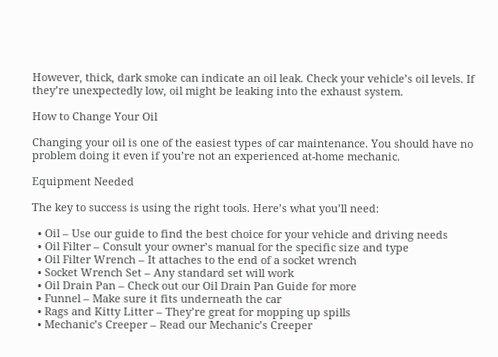However, thick, dark smoke can indicate an oil leak. Check your vehicle’s oil levels. If they’re unexpectedly low, oil might be leaking into the exhaust system.

How to Change Your Oil

Changing your oil is one of the easiest types of car maintenance. You should have no problem doing it even if you’re not an experienced at-home mechanic.

Equipment Needed

The key to success is using the right tools. Here’s what you’ll need:

  • Oil – Use our guide to find the best choice for your vehicle and driving needs
  • Oil Filter – Consult your owner’s manual for the specific size and type
  • Oil Filter Wrench – It attaches to the end of a socket wrench
  • Socket Wrench Set – Any standard set will work
  • Oil Drain Pan – Check out our Oil Drain Pan Guide for more
  • Funnel – Make sure it fits underneath the car
  • Rags and Kitty Litter – They’re great for mopping up spills
  • Mechanic’s Creeper – Read our Mechanic’s Creeper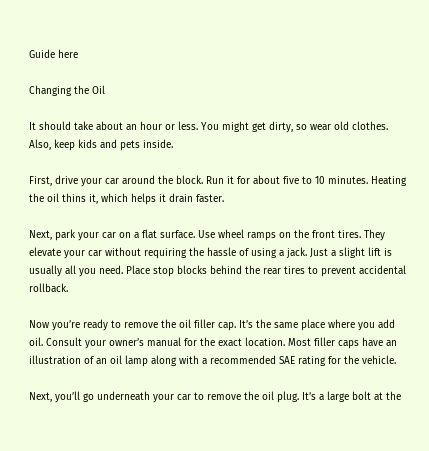Guide here

Changing the Oil

It should take about an hour or less. You might get dirty, so wear old clothes. Also, keep kids and pets inside.

First, drive your car around the block. Run it for about five to 10 minutes. Heating the oil thins it, which helps it drain faster.

Next, park your car on a flat surface. Use wheel ramps on the front tires. They elevate your car without requiring the hassle of using a jack. Just a slight lift is usually all you need. Place stop blocks behind the rear tires to prevent accidental rollback.

Now you’re ready to remove the oil filler cap. It’s the same place where you add oil. Consult your owner’s manual for the exact location. Most filler caps have an illustration of an oil lamp along with a recommended SAE rating for the vehicle.

Next, you’ll go underneath your car to remove the oil plug. It’s a large bolt at the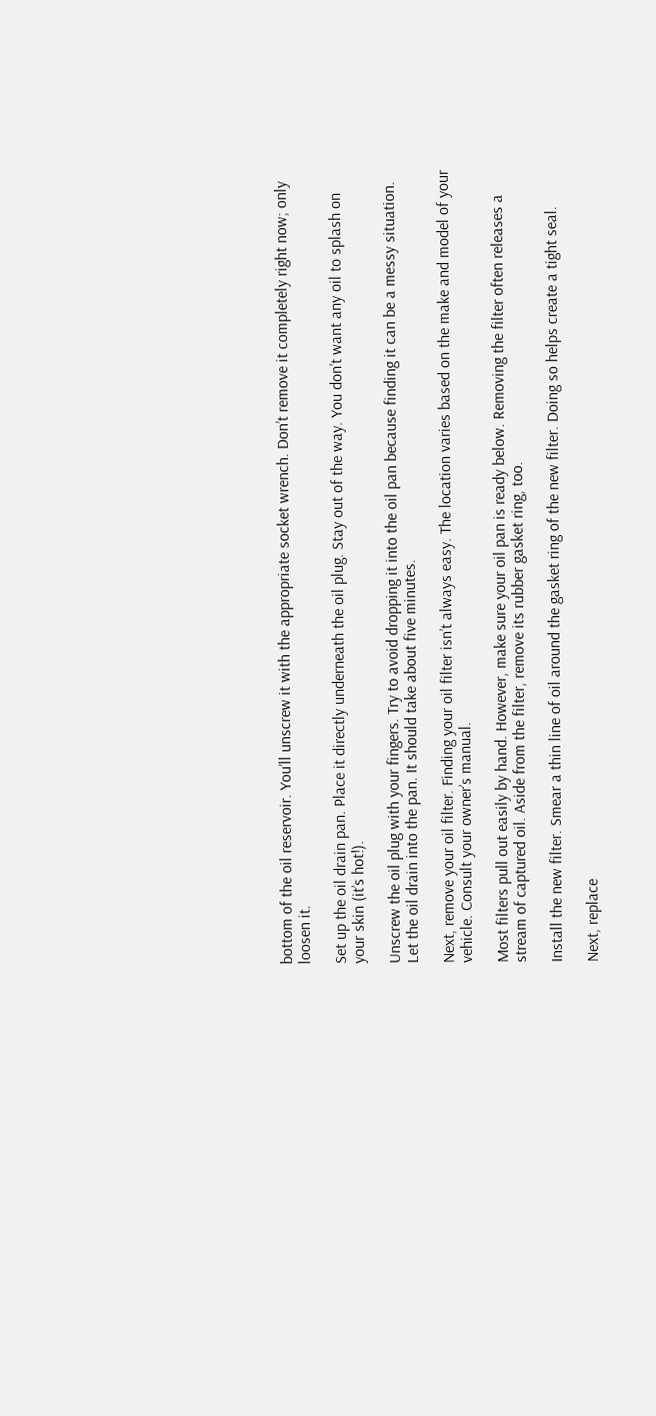bottom of the oil reservoir. You’ll unscrew it with the appropriate socket wrench. Don’t remove it completely right now; only loosen it.

Set up the oil drain pan. Place it directly underneath the oil plug. Stay out of the way. You don’t want any oil to splash on your skin (it’s hot!).

Unscrew the oil plug with your fingers. Try to avoid dropping it into the oil pan because finding it can be a messy situation. Let the oil drain into the pan. It should take about five minutes.

Next, remove your oil filter. Finding your oil filter isn’t always easy. The location varies based on the make and model of your vehicle. Consult your owner’s manual.

Most filters pull out easily by hand. However, make sure your oil pan is ready below. Removing the filter often releases a stream of captured oil. Aside from the filter, remove its rubber gasket ring, too.

Install the new filter. Smear a thin line of oil around the gasket ring of the new filter. Doing so helps create a tight seal.

Next, replace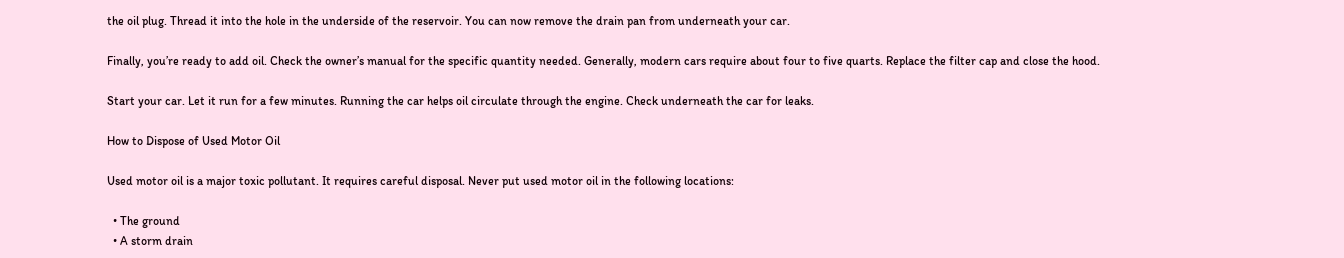the oil plug. Thread it into the hole in the underside of the reservoir. You can now remove the drain pan from underneath your car.

Finally, you’re ready to add oil. Check the owner’s manual for the specific quantity needed. Generally, modern cars require about four to five quarts. Replace the filter cap and close the hood.

Start your car. Let it run for a few minutes. Running the car helps oil circulate through the engine. Check underneath the car for leaks.

How to Dispose of Used Motor Oil

Used motor oil is a major toxic pollutant. It requires careful disposal. Never put used motor oil in the following locations:

  • The ground
  • A storm drain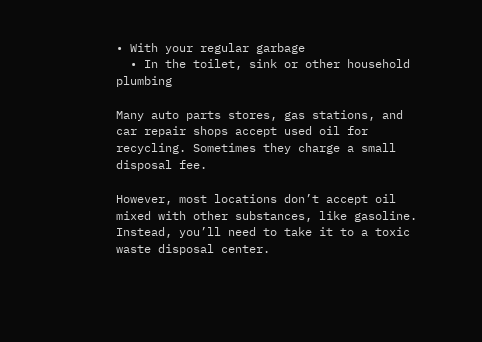• With your regular garbage
  • In the toilet, sink or other household plumbing

Many auto parts stores, gas stations, and car repair shops accept used oil for recycling. Sometimes they charge a small disposal fee.

However, most locations don’t accept oil mixed with other substances, like gasoline. Instead, you’ll need to take it to a toxic waste disposal center.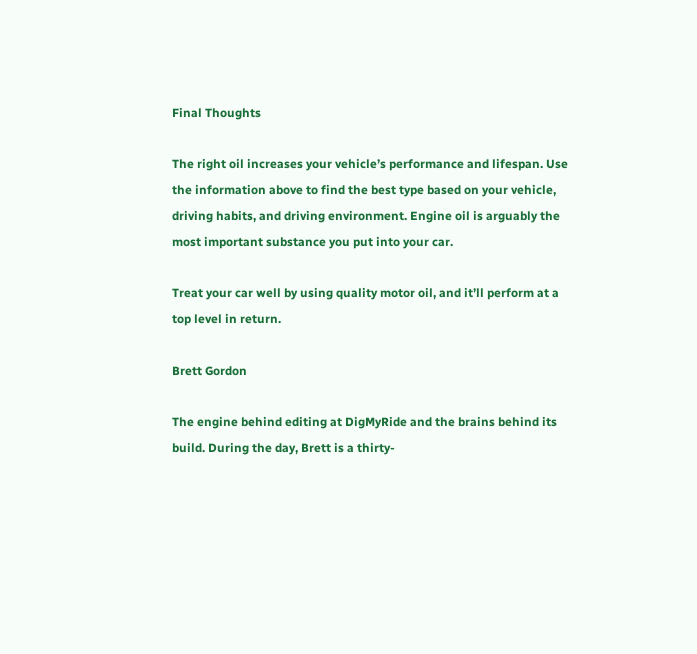Final Thoughts

The right oil increases your vehicle’s performance and lifespan. Use the information above to find the best type based on your vehicle, driving habits, and driving environment. Engine oil is arguably the most important substance you put into your car.

Treat your car well by using quality motor oil, and it’ll perform at a top level in return.

Brett Gordon

The engine behind editing at DigMyRide and the brains behind its build. During the day, Brett is a thirty-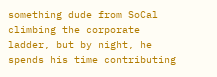something dude from SoCal climbing the corporate ladder, but by night, he spends his time contributing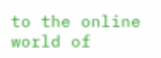to the online world of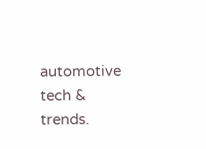automotive tech & trends.